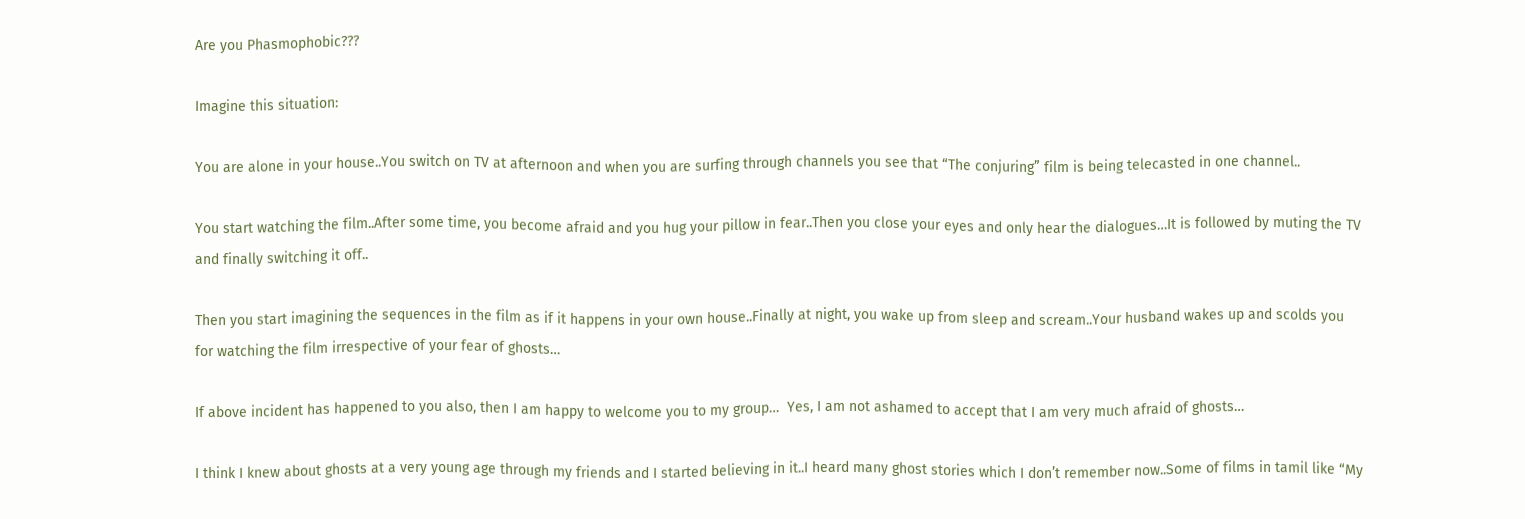Are you Phasmophobic???

Imagine this situation:

You are alone in your house..You switch on TV at afternoon and when you are surfing through channels you see that “The conjuring” film is being telecasted in one channel..

You start watching the film..After some time, you become afraid and you hug your pillow in fear..Then you close your eyes and only hear the dialogues…It is followed by muting the TV and finally switching it off..

Then you start imagining the sequences in the film as if it happens in your own house..Finally at night, you wake up from sleep and scream..Your husband wakes up and scolds you for watching the film irrespective of your fear of ghosts…

If above incident has happened to you also, then I am happy to welcome you to my group…  Yes, I am not ashamed to accept that I am very much afraid of ghosts…

I think I knew about ghosts at a very young age through my friends and I started believing in it..I heard many ghost stories which I don’t remember now..Some of films in tamil like “My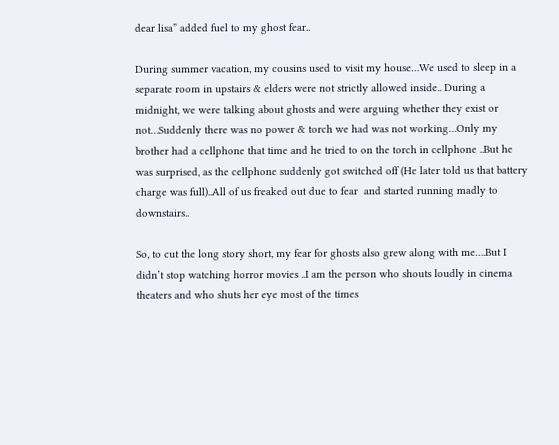dear lisa” added fuel to my ghost fear..

During summer vacation, my cousins used to visit my house…We used to sleep in a  separate room in upstairs & elders were not strictly allowed inside.. During a midnight, we were talking about ghosts and were arguing whether they exist or not…Suddenly there was no power & torch we had was not working…Only my brother had a cellphone that time and he tried to on the torch in cellphone ..But he was surprised, as the cellphone suddenly got switched off (He later told us that battery charge was full)..All of us freaked out due to fear  and started running madly to downstairs..

So, to cut the long story short, my fear for ghosts also grew along with me….But I didn’t stop watching horror movies ..I am the person who shouts loudly in cinema theaters and who shuts her eye most of the times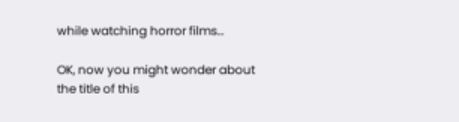while watching horror films…

OK, now you might wonder about the title of this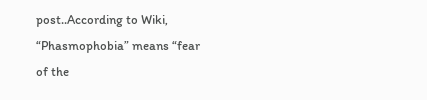post..According to Wiki, “Phasmophobia” means “fear of the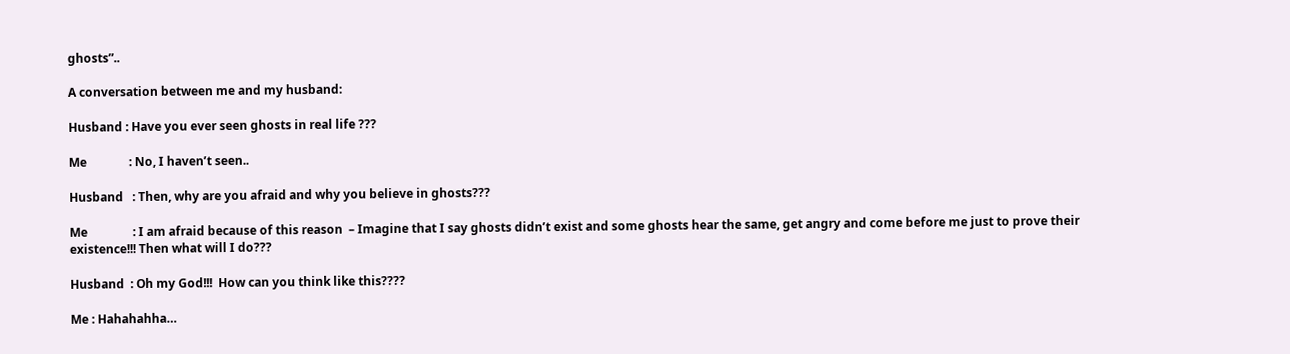ghosts”..

A conversation between me and my husband:

Husband : Have you ever seen ghosts in real life ???

Me              : No, I haven’t seen..

Husband   : Then, why are you afraid and why you believe in ghosts???

Me               : I am afraid because of this reason  – Imagine that I say ghosts didn’t exist and some ghosts hear the same, get angry and come before me just to prove their existence!!! Then what will I do???

Husband  : Oh my God!!!  How can you think like this????

Me : Hahahahha…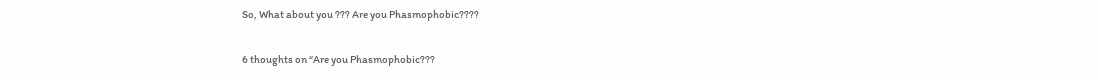So, What about you ??? Are you Phasmophobic????

6 thoughts on “Are you Phasmophobic???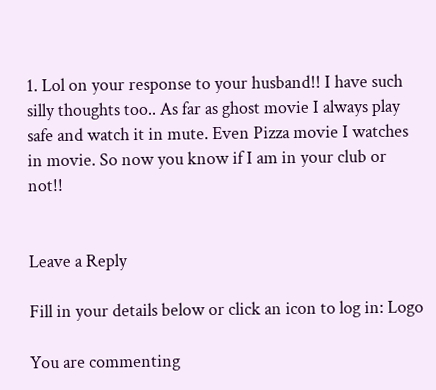1. Lol on your response to your husband!! I have such silly thoughts too.. As far as ghost movie I always play safe and watch it in mute. Even Pizza movie I watches in movie. So now you know if I am in your club or not!!


Leave a Reply

Fill in your details below or click an icon to log in: Logo

You are commenting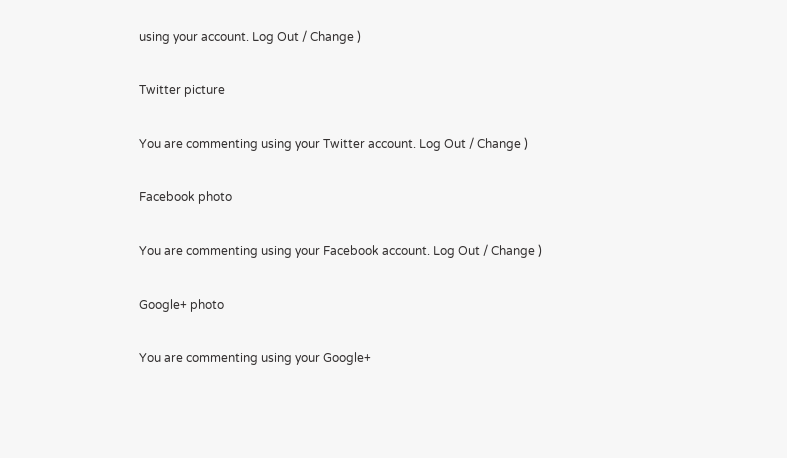using your account. Log Out / Change )

Twitter picture

You are commenting using your Twitter account. Log Out / Change )

Facebook photo

You are commenting using your Facebook account. Log Out / Change )

Google+ photo

You are commenting using your Google+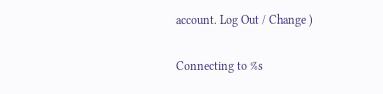account. Log Out / Change )

Connecting to %s